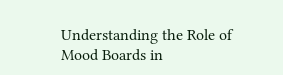Understanding the Role of Mood Boards in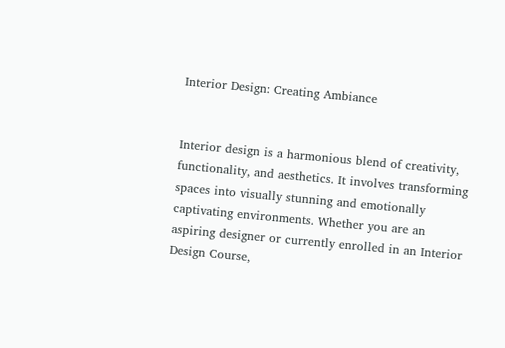Interior Design: Creating Ambiance


Interior design is a harmonious blend of creativity, functionality, and aesthetics. It involves transforming spaces into visually stunning and emotionally captivating environments. Whether you are an aspiring designer or currently enrolled in an Interior Design Course,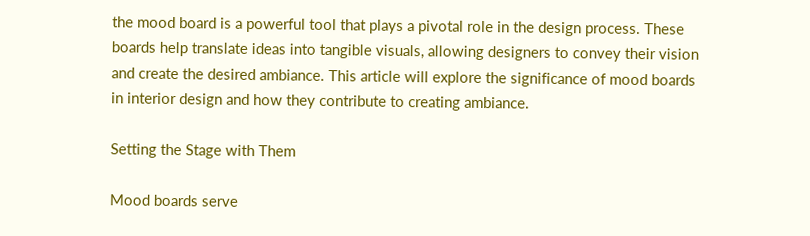the mood board is a powerful tool that plays a pivotal role in the design process. These boards help translate ideas into tangible visuals, allowing designers to convey their vision and create the desired ambiance. This article will explore the significance of mood boards in interior design and how they contribute to creating ambiance.

Setting the Stage with Them

Mood boards serve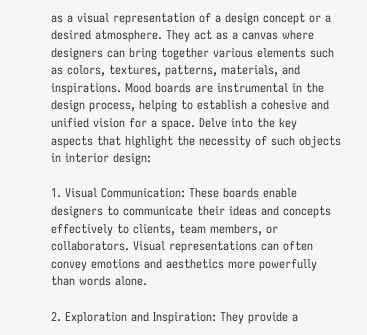as a visual representation of a design concept or a desired atmosphere. They act as a canvas where designers can bring together various elements such as colors, textures, patterns, materials, and inspirations. Mood boards are instrumental in the design process, helping to establish a cohesive and unified vision for a space. Delve into the key aspects that highlight the necessity of such objects in interior design:

1. Visual Communication: These boards enable designers to communicate their ideas and concepts effectively to clients, team members, or collaborators. Visual representations can often convey emotions and aesthetics more powerfully than words alone.

2. Exploration and Inspiration: They provide a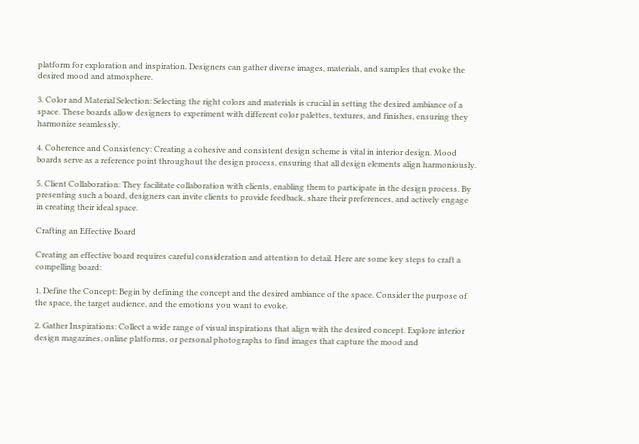platform for exploration and inspiration. Designers can gather diverse images, materials, and samples that evoke the desired mood and atmosphere.

3. Color and Material Selection: Selecting the right colors and materials is crucial in setting the desired ambiance of a space. These boards allow designers to experiment with different color palettes, textures, and finishes, ensuring they harmonize seamlessly.

4. Coherence and Consistency: Creating a cohesive and consistent design scheme is vital in interior design. Mood boards serve as a reference point throughout the design process, ensuring that all design elements align harmoniously.

5. Client Collaboration: They facilitate collaboration with clients, enabling them to participate in the design process. By presenting such a board, designers can invite clients to provide feedback, share their preferences, and actively engage in creating their ideal space.

Crafting an Effective Board

Creating an effective board requires careful consideration and attention to detail. Here are some key steps to craft a compelling board:

1. Define the Concept: Begin by defining the concept and the desired ambiance of the space. Consider the purpose of the space, the target audience, and the emotions you want to evoke.

2. Gather Inspirations: Collect a wide range of visual inspirations that align with the desired concept. Explore interior design magazines, online platforms, or personal photographs to find images that capture the mood and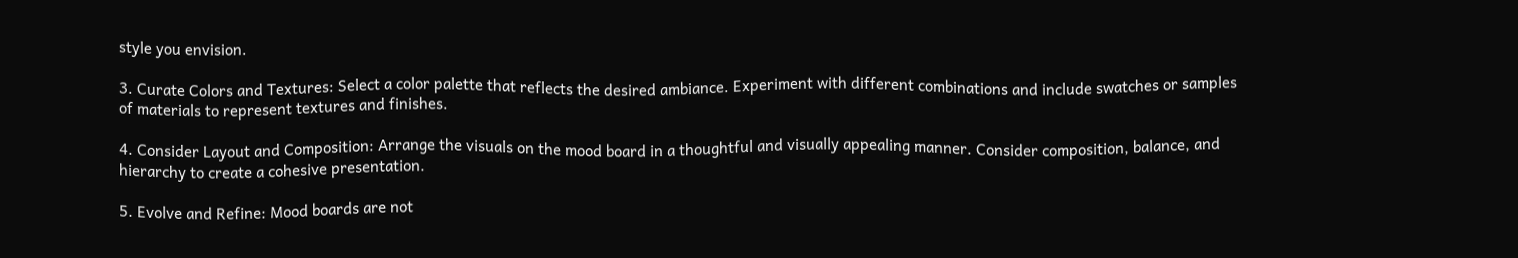style you envision.

3. Curate Colors and Textures: Select a color palette that reflects the desired ambiance. Experiment with different combinations and include swatches or samples of materials to represent textures and finishes.

4. Consider Layout and Composition: Arrange the visuals on the mood board in a thoughtful and visually appealing manner. Consider composition, balance, and hierarchy to create a cohesive presentation.

5. Evolve and Refine: Mood boards are not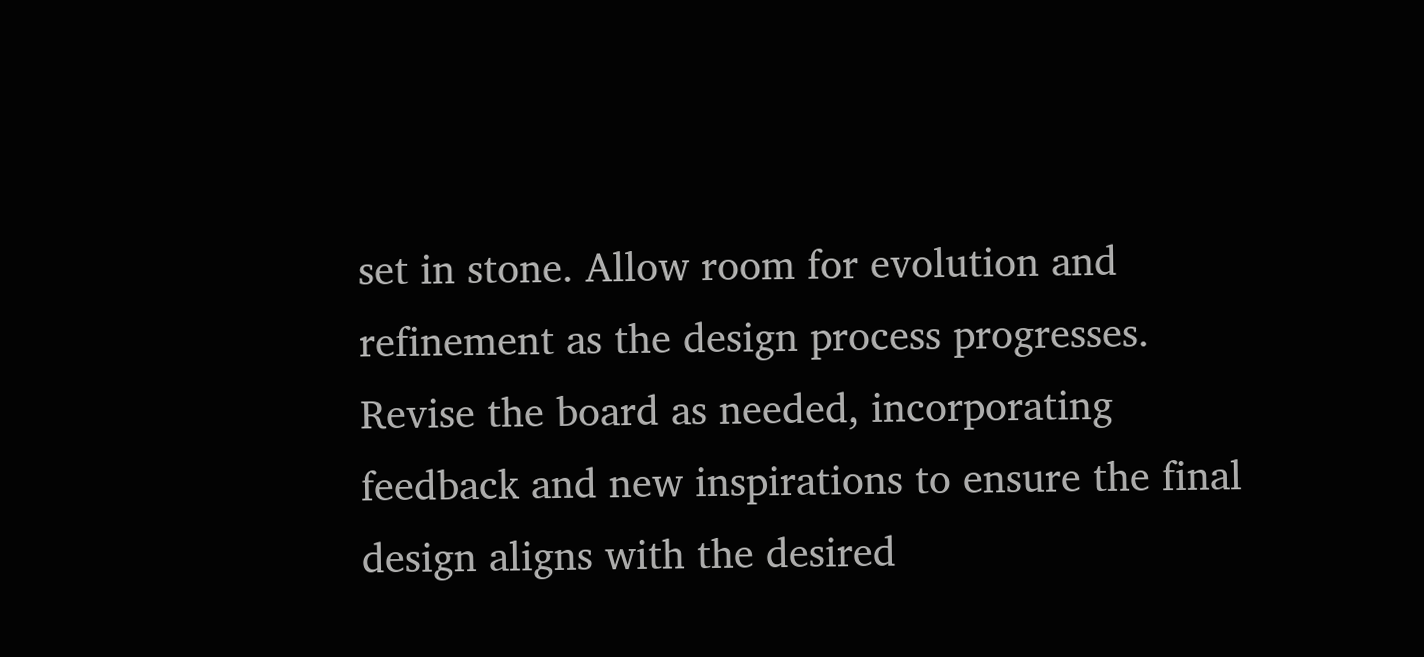set in stone. Allow room for evolution and refinement as the design process progresses. Revise the board as needed, incorporating feedback and new inspirations to ensure the final design aligns with the desired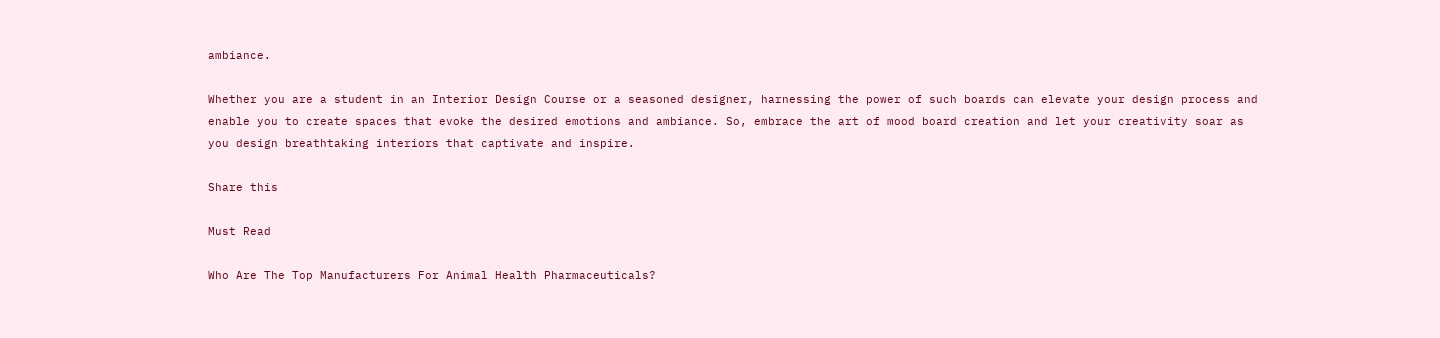ambiance.

Whether you are a student in an Interior Design Course or a seasoned designer, harnessing the power of such boards can elevate your design process and enable you to create spaces that evoke the desired emotions and ambiance. So, embrace the art of mood board creation and let your creativity soar as you design breathtaking interiors that captivate and inspire.

Share this

Must Read

Who Are The Top Manufacturers For Animal Health Pharmaceuticals?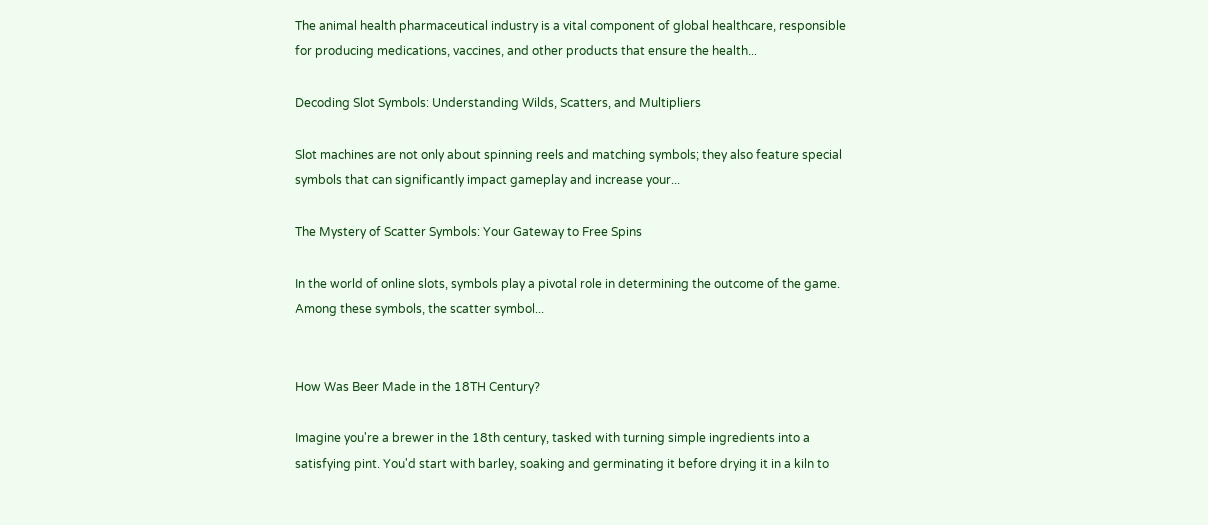The animal health pharmaceutical industry is a vital component of global healthcare, responsible for producing medications, vaccines, and other products that ensure the health...

Decoding Slot Symbols: Understanding Wilds, Scatters, and Multipliers

Slot machines are not only about spinning reels and matching symbols; they also feature special symbols that can significantly impact gameplay and increase your...

The Mystery of Scatter Symbols: Your Gateway to Free Spins

In the world of online slots, symbols play a pivotal role in determining the outcome of the game. Among these symbols, the scatter symbol...


How Was Beer Made in the 18TH Century?

Imagine you're a brewer in the 18th century, tasked with turning simple ingredients into a satisfying pint. You'd start with barley, soaking and germinating it before drying it in a kiln to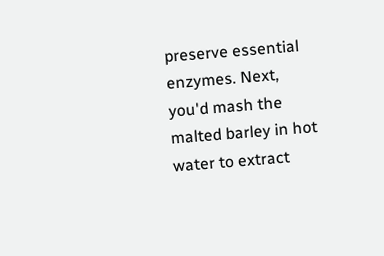preserve essential enzymes. Next, you'd mash the malted barley in hot water to extract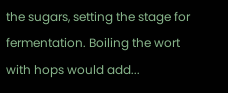the sugars, setting the stage for fermentation. Boiling the wort with hops would add...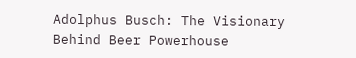Adolphus Busch: The Visionary Behind Beer Powerhouse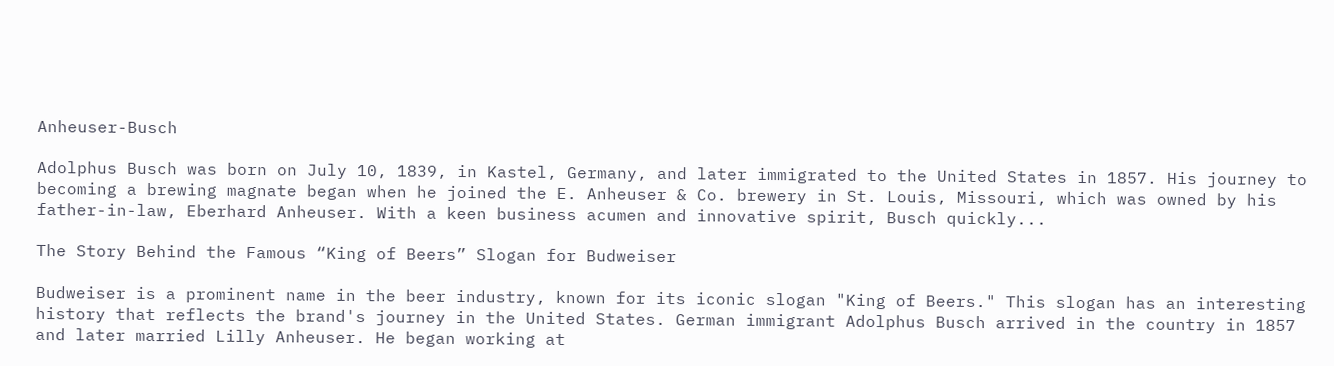Anheuser-Busch

Adolphus Busch was born on July 10, 1839, in Kastel, Germany, and later immigrated to the United States in 1857. His journey to becoming a brewing magnate began when he joined the E. Anheuser & Co. brewery in St. Louis, Missouri, which was owned by his father-in-law, Eberhard Anheuser. With a keen business acumen and innovative spirit, Busch quickly...

The Story Behind the Famous “King of Beers” Slogan for Budweiser

Budweiser is a prominent name in the beer industry, known for its iconic slogan "King of Beers." This slogan has an interesting history that reflects the brand's journey in the United States. German immigrant Adolphus Busch arrived in the country in 1857 and later married Lilly Anheuser. He began working at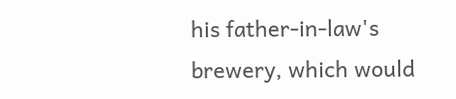his father-in-law's brewery, which would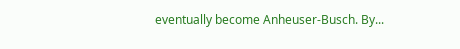eventually become Anheuser-Busch. By...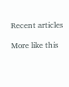Recent articles

More like this